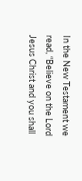In the New Testament we read, “Believe on the Lord Jesus Christ and you shall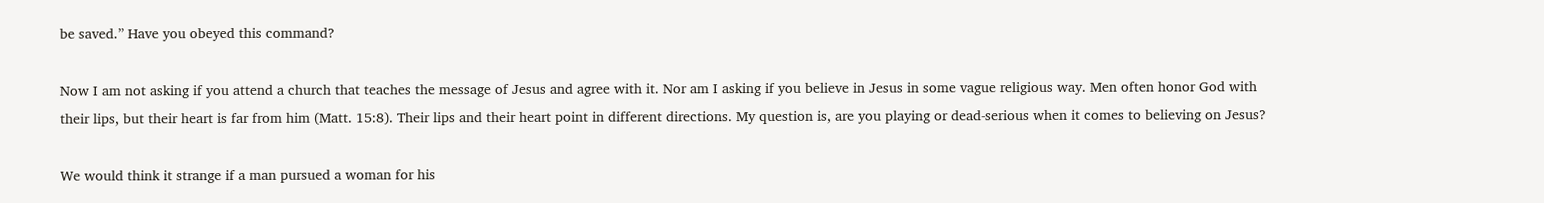be saved.” Have you obeyed this command?

Now I am not asking if you attend a church that teaches the message of Jesus and agree with it. Nor am I asking if you believe in Jesus in some vague religious way. Men often honor God with their lips, but their heart is far from him (Matt. 15:8). Their lips and their heart point in different directions. My question is, are you playing or dead-serious when it comes to believing on Jesus?

We would think it strange if a man pursued a woman for his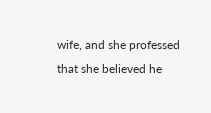wife, and she professed that she believed he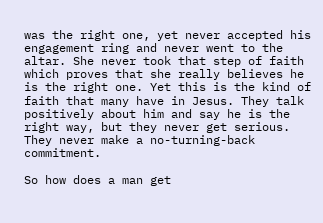was the right one, yet never accepted his engagement ring and never went to the altar. She never took that step of faith which proves that she really believes he is the right one. Yet this is the kind of faith that many have in Jesus. They talk positively about him and say he is the right way, but they never get serious. They never make a no-turning-back commitment.

So how does a man get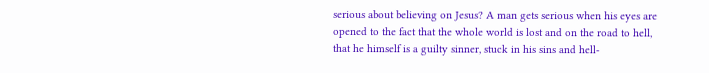serious about believing on Jesus? A man gets serious when his eyes are opened to the fact that the whole world is lost and on the road to hell, that he himself is a guilty sinner, stuck in his sins and hell-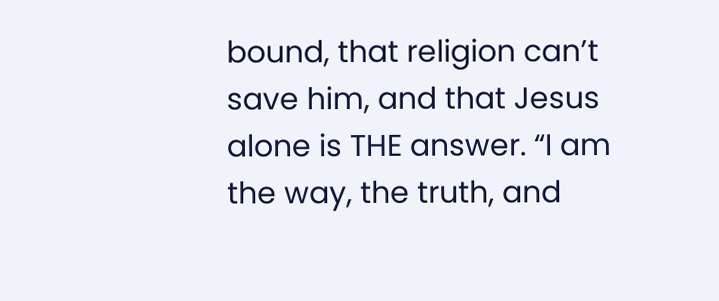bound, that religion can’t save him, and that Jesus alone is THE answer. “I am the way, the truth, and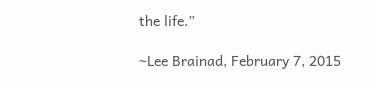the life.”

~Lee Brainad, February 7, 2015